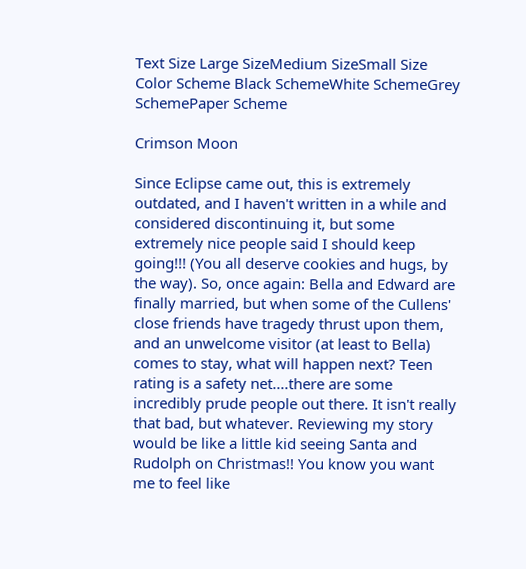Text Size Large SizeMedium SizeSmall Size    Color Scheme Black SchemeWhite SchemeGrey SchemePaper Scheme

Crimson Moon

Since Eclipse came out, this is extremely outdated, and I haven't written in a while and considered discontinuing it, but some extremely nice people said I should keep going!!! (You all deserve cookies and hugs, by the way). So, once again: Bella and Edward are finally married, but when some of the Cullens' close friends have tragedy thrust upon them, and an unwelcome visitor (at least to Bella) comes to stay, what will happen next? Teen rating is a safety net....there are some incredibly prude people out there. It isn't really that bad, but whatever. Reviewing my story would be like a little kid seeing Santa and Rudolph on Christmas!! You know you want me to feel like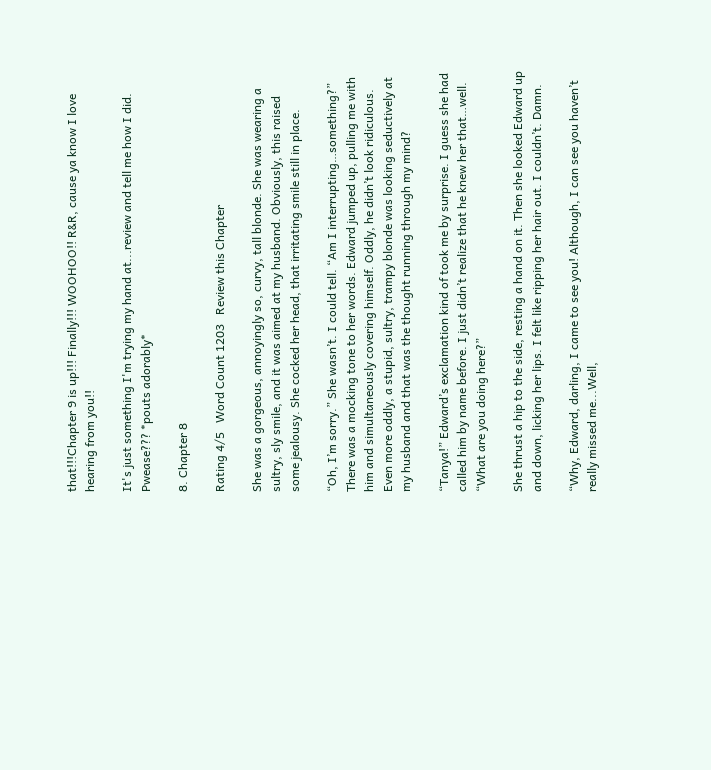that!!!Chapter 9 is up!!! Finally!!! WOOHOO!! R&R, cause ya know I love hearing from you!!

It's just something I'm trying my hand at...review and tell me how I did. Pwease??? *pouts adorably*

8. Chapter 8

Rating 4/5   Word Count 1203   Review this Chapter

She was a gorgeous, annoyingly so, curvy, tall blonde. She was wearing a sultry, sly smile, and it was aimed at my husband. Obviously, this raised some jealousy. She cocked her head, that irritating smile still in place.

“Oh, I’m sorry.” She wasn’t. I could tell. “Am I interrupting…something?” There was a mocking tone to her words. Edward jumped up, pulling me with him and simultaneously covering himself. Oddly, he didn’t look ridiculous. Even more oddly, a stupid, sultry, trampy blonde was looking seductively at my husband and that was the thought running through my mind?

“Tanya!” Edward’s exclamation kind of took me by surprise. I guess she had called him by name before. I just didn’t realize that he knew her that…well. “What are you doing here?”

She thrust a hip to the side, resting a hand on it. Then she looked Edward up and down, licking her lips. I felt like ripping her hair out. I couldn’t. Damn.

“Why, Edward, darling, I came to see you! Although, I can see you haven’t really missed me...Well,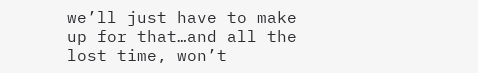we’ll just have to make up for that…and all the lost time, won’t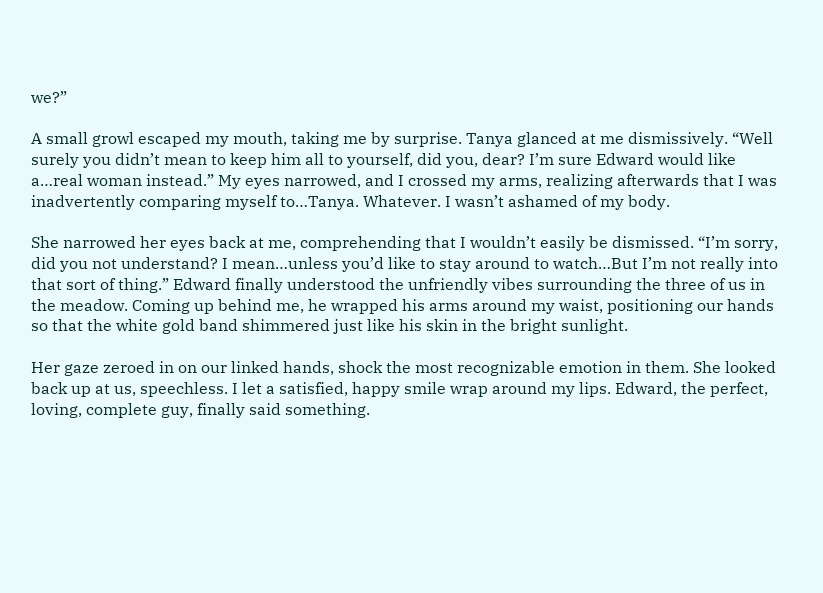we?”

A small growl escaped my mouth, taking me by surprise. Tanya glanced at me dismissively. “Well surely you didn’t mean to keep him all to yourself, did you, dear? I’m sure Edward would like a…real woman instead.” My eyes narrowed, and I crossed my arms, realizing afterwards that I was inadvertently comparing myself to…Tanya. Whatever. I wasn’t ashamed of my body.

She narrowed her eyes back at me, comprehending that I wouldn’t easily be dismissed. “I’m sorry, did you not understand? I mean…unless you’d like to stay around to watch…But I’m not really into that sort of thing.” Edward finally understood the unfriendly vibes surrounding the three of us in the meadow. Coming up behind me, he wrapped his arms around my waist, positioning our hands so that the white gold band shimmered just like his skin in the bright sunlight.

Her gaze zeroed in on our linked hands, shock the most recognizable emotion in them. She looked back up at us, speechless. I let a satisfied, happy smile wrap around my lips. Edward, the perfect, loving, complete guy, finally said something.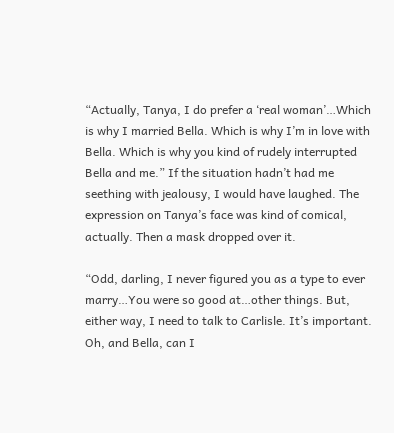“Actually, Tanya, I do prefer a ‘real woman’…Which is why I married Bella. Which is why I’m in love with Bella. Which is why you kind of rudely interrupted Bella and me.” If the situation hadn’t had me seething with jealousy, I would have laughed. The expression on Tanya’s face was kind of comical, actually. Then a mask dropped over it.

“Odd, darling, I never figured you as a type to ever marry…You were so good at…other things. But, either way, I need to talk to Carlisle. It’s important. Oh, and Bella, can I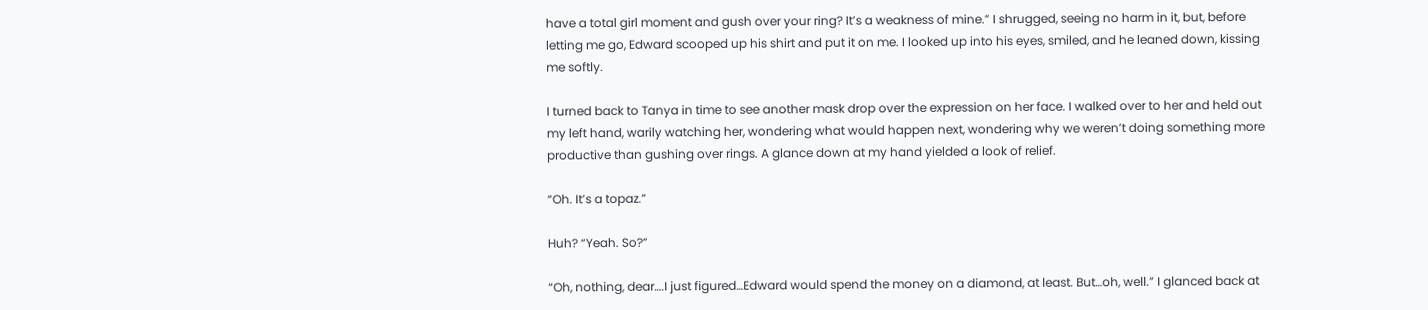have a total girl moment and gush over your ring? It’s a weakness of mine.” I shrugged, seeing no harm in it, but, before letting me go, Edward scooped up his shirt and put it on me. I looked up into his eyes, smiled, and he leaned down, kissing me softly.

I turned back to Tanya in time to see another mask drop over the expression on her face. I walked over to her and held out my left hand, warily watching her, wondering what would happen next, wondering why we weren’t doing something more productive than gushing over rings. A glance down at my hand yielded a look of relief.

“Oh. It’s a topaz.”

Huh? “Yeah. So?”

“Oh, nothing, dear….I just figured…Edward would spend the money on a diamond, at least. But…oh, well.” I glanced back at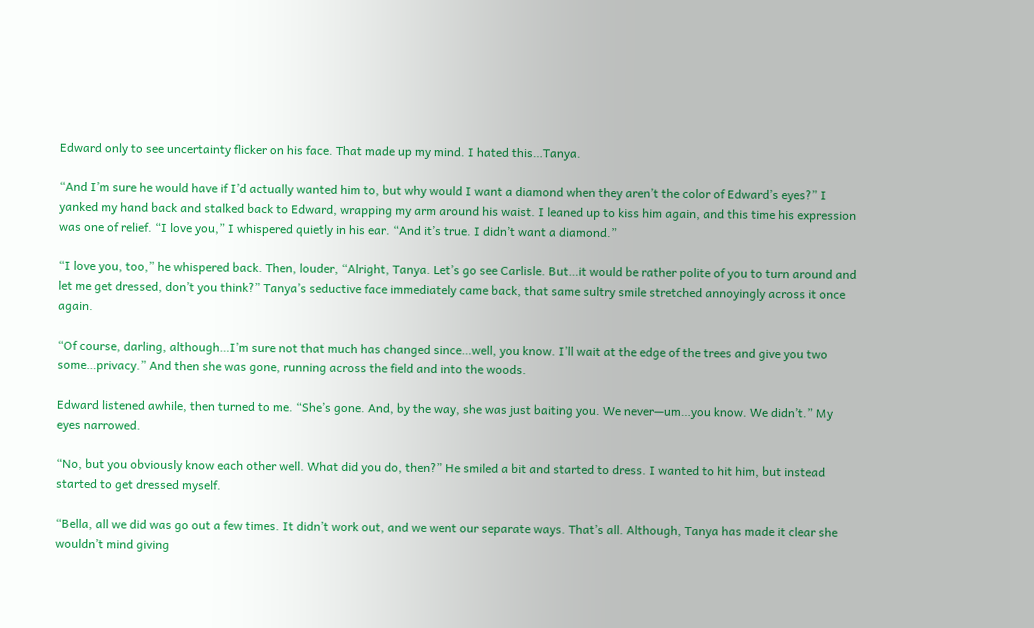Edward only to see uncertainty flicker on his face. That made up my mind. I hated this…Tanya.

“And I’m sure he would have if I’d actually wanted him to, but why would I want a diamond when they aren’t the color of Edward’s eyes?” I yanked my hand back and stalked back to Edward, wrapping my arm around his waist. I leaned up to kiss him again, and this time his expression was one of relief. “I love you,” I whispered quietly in his ear. “And it’s true. I didn’t want a diamond.”

“I love you, too,” he whispered back. Then, louder, “Alright, Tanya. Let’s go see Carlisle. But…it would be rather polite of you to turn around and let me get dressed, don’t you think?” Tanya’s seductive face immediately came back, that same sultry smile stretched annoyingly across it once again.

“Of course, darling, although…I’m sure not that much has changed since…well, you know. I’ll wait at the edge of the trees and give you two some…privacy.” And then she was gone, running across the field and into the woods.

Edward listened awhile, then turned to me. “She’s gone. And, by the way, she was just baiting you. We never—um…you know. We didn’t.” My eyes narrowed.

“No, but you obviously know each other well. What did you do, then?” He smiled a bit and started to dress. I wanted to hit him, but instead started to get dressed myself.

“Bella, all we did was go out a few times. It didn’t work out, and we went our separate ways. That’s all. Although, Tanya has made it clear she wouldn’t mind giving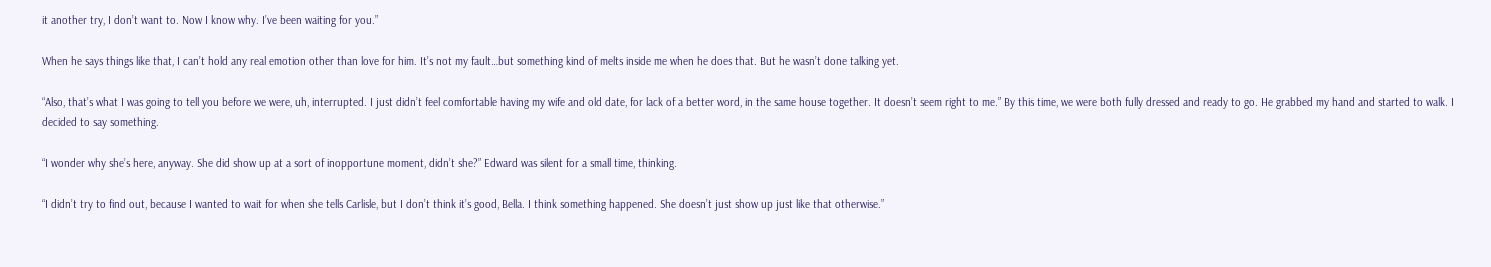it another try, I don’t want to. Now I know why. I’ve been waiting for you.”

When he says things like that, I can’t hold any real emotion other than love for him. It’s not my fault…but something kind of melts inside me when he does that. But he wasn’t done talking yet.

“Also, that’s what I was going to tell you before we were, uh, interrupted. I just didn’t feel comfortable having my wife and old date, for lack of a better word, in the same house together. It doesn’t seem right to me.” By this time, we were both fully dressed and ready to go. He grabbed my hand and started to walk. I decided to say something.

“I wonder why she’s here, anyway. She did show up at a sort of inopportune moment, didn’t she?” Edward was silent for a small time, thinking.

“I didn’t try to find out, because I wanted to wait for when she tells Carlisle, but I don’t think it’s good, Bella. I think something happened. She doesn’t just show up just like that otherwise.”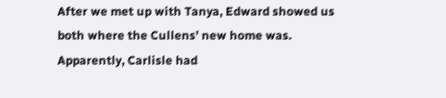After we met up with Tanya, Edward showed us both where the Cullens’ new home was. Apparently, Carlisle had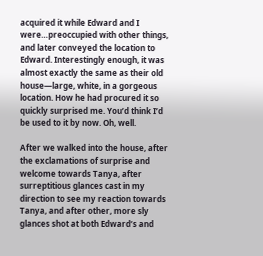acquired it while Edward and I were…preoccupied with other things, and later conveyed the location to Edward. Interestingly enough, it was almost exactly the same as their old house—large, white, in a gorgeous location. How he had procured it so quickly surprised me. You’d think I’d be used to it by now. Oh, well.

After we walked into the house, after the exclamations of surprise and welcome towards Tanya, after surreptitious glances cast in my direction to see my reaction towards Tanya, and after other, more sly glances shot at both Edward’s and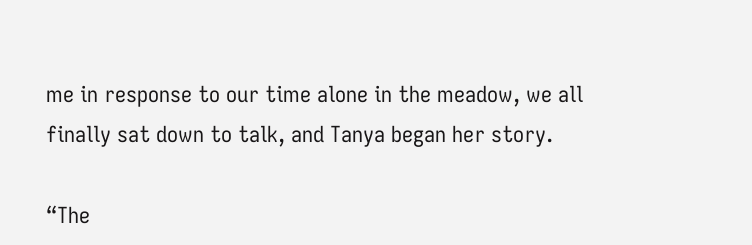me in response to our time alone in the meadow, we all finally sat down to talk, and Tanya began her story.

“The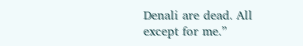Denali are dead. All except for me.”